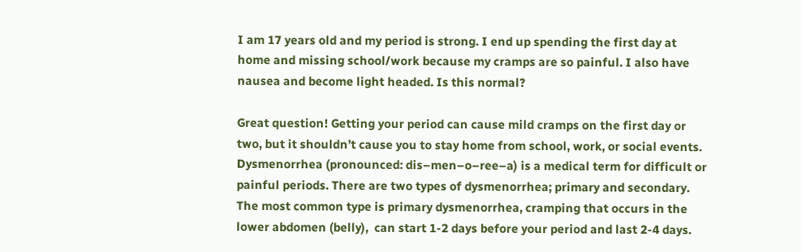I am 17 years old and my period is strong. I end up spending the first day at home and missing school/work because my cramps are so painful. I also have nausea and become light headed. Is this normal?

Great question! Getting your period can cause mild cramps on the first day or two, but it shouldn’t cause you to stay home from school, work, or social events. Dysmenorrhea (pronounced: dis–men–o–ree–a) is a medical term for difficult or painful periods. There are two types of dysmenorrhea; primary and secondary. The most common type is primary dysmenorrhea, cramping that occurs in the lower abdomen (belly),  can start 1-2 days before your period and last 2-4 days.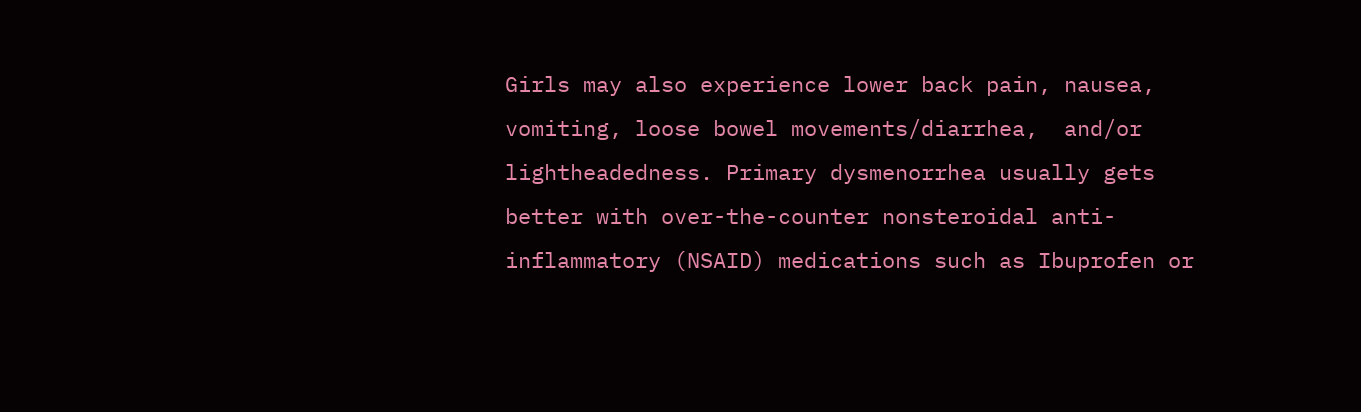Girls may also experience lower back pain, nausea, vomiting, loose bowel movements/diarrhea,  and/or lightheadedness. Primary dysmenorrhea usually gets better with over-the-counter nonsteroidal anti-inflammatory (NSAID) medications such as Ibuprofen or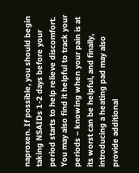naproxen. If possible, you should begin taking NSAIDs 1-2 days before your period starts to help relieve discomfort. You may also find it helpful to track your periods – knowing when your pain is at its worst can be helpful, and finally, introducing a heating pad may also provide additional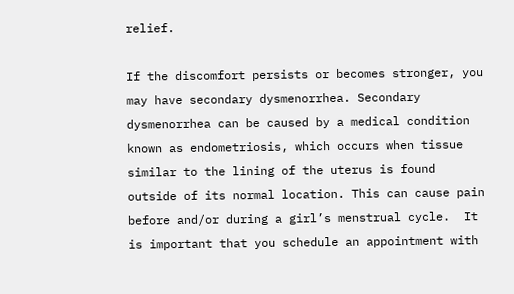relief.

If the discomfort persists or becomes stronger, you may have secondary dysmenorrhea. Secondary dysmenorrhea can be caused by a medical condition known as endometriosis, which occurs when tissue similar to the lining of the uterus is found outside of its normal location. This can cause pain before and/or during a girl’s menstrual cycle.  It is important that you schedule an appointment with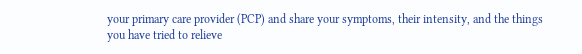your primary care provider (PCP) and share your symptoms, their intensity, and the things you have tried to relieve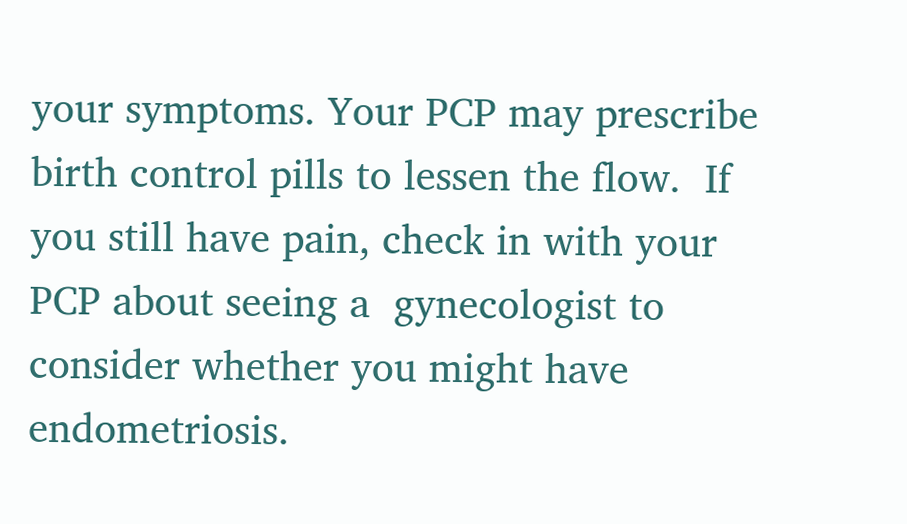your symptoms. Your PCP may prescribe birth control pills to lessen the flow.  If you still have pain, check in with your PCP about seeing a  gynecologist to consider whether you might have endometriosis.